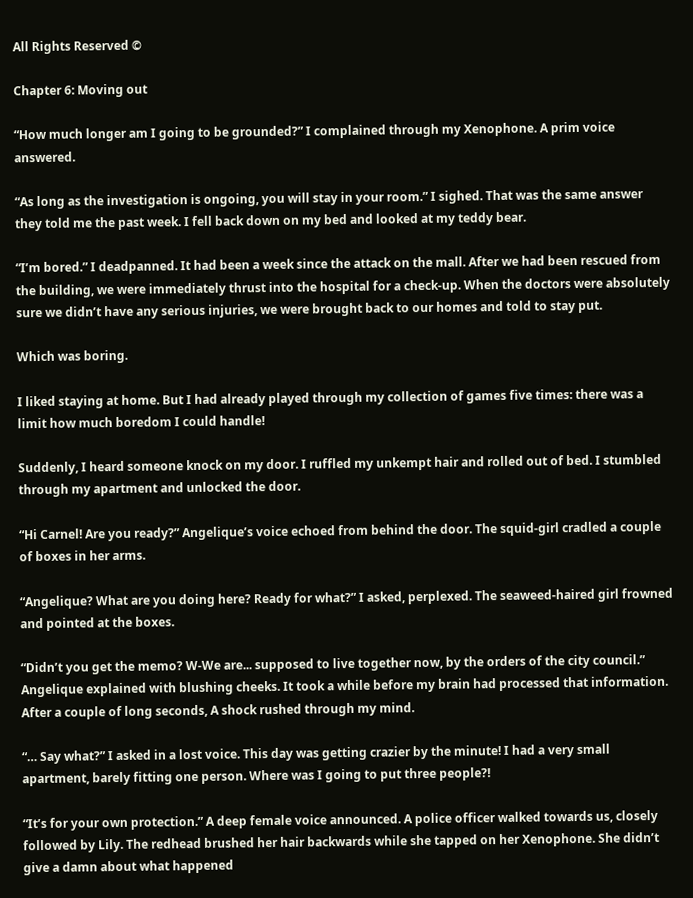All Rights Reserved ©

Chapter 6: Moving out

“How much longer am I going to be grounded?” I complained through my Xenophone. A prim voice answered.

“As long as the investigation is ongoing, you will stay in your room.” I sighed. That was the same answer they told me the past week. I fell back down on my bed and looked at my teddy bear.

“I’m bored.” I deadpanned. It had been a week since the attack on the mall. After we had been rescued from the building, we were immediately thrust into the hospital for a check-up. When the doctors were absolutely sure we didn’t have any serious injuries, we were brought back to our homes and told to stay put.

Which was boring.

I liked staying at home. But I had already played through my collection of games five times: there was a limit how much boredom I could handle!

Suddenly, I heard someone knock on my door. I ruffled my unkempt hair and rolled out of bed. I stumbled through my apartment and unlocked the door.

“Hi Carnel! Are you ready?” Angelique’s voice echoed from behind the door. The squid-girl cradled a couple of boxes in her arms.

“Angelique? What are you doing here? Ready for what?” I asked, perplexed. The seaweed-haired girl frowned and pointed at the boxes.

“Didn’t you get the memo? W-We are... supposed to live together now, by the orders of the city council.” Angelique explained with blushing cheeks. It took a while before my brain had processed that information. After a couple of long seconds, A shock rushed through my mind.

“… Say what?” I asked in a lost voice. This day was getting crazier by the minute! I had a very small apartment, barely fitting one person. Where was I going to put three people?!

“It’s for your own protection.” A deep female voice announced. A police officer walked towards us, closely followed by Lily. The redhead brushed her hair backwards while she tapped on her Xenophone. She didn’t give a damn about what happened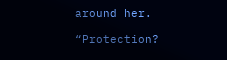around her.

“Protection?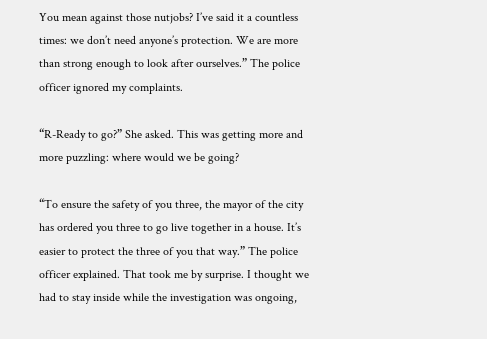You mean against those nutjobs? I’ve said it a countless times: we don’t need anyone’s protection. We are more than strong enough to look after ourselves.” The police officer ignored my complaints.

“R-Ready to go?” She asked. This was getting more and more puzzling: where would we be going?

“To ensure the safety of you three, the mayor of the city has ordered you three to go live together in a house. It’s easier to protect the three of you that way.” The police officer explained. That took me by surprise. I thought we had to stay inside while the investigation was ongoing,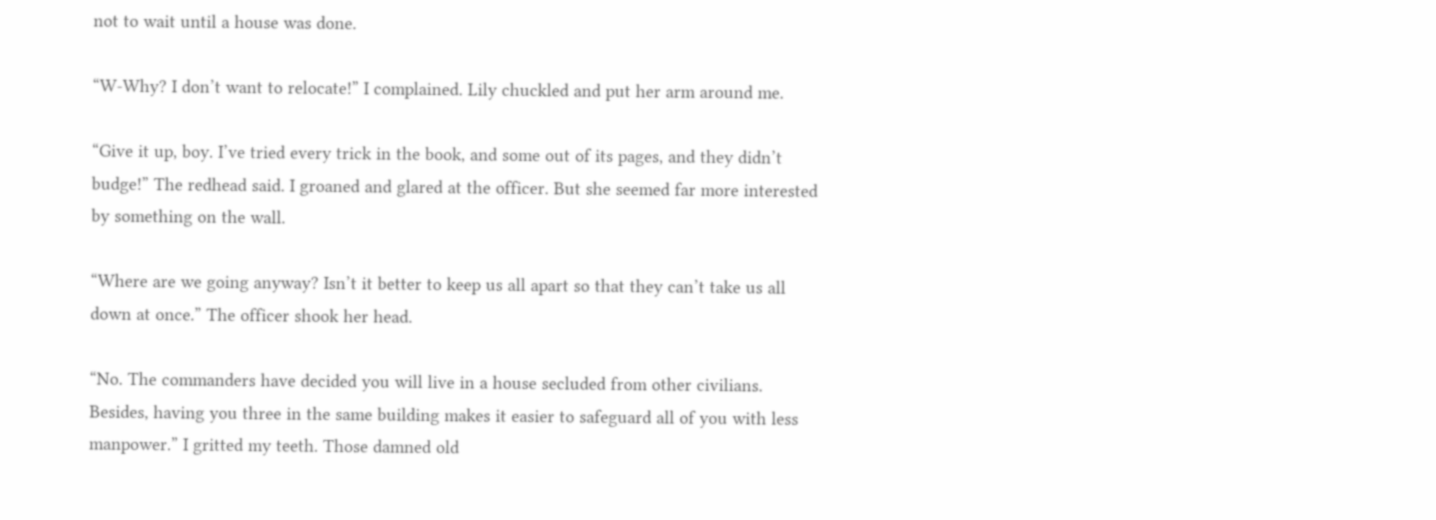not to wait until a house was done.

“W-Why? I don’t want to relocate!” I complained. Lily chuckled and put her arm around me.

“Give it up, boy. I’ve tried every trick in the book, and some out of its pages, and they didn’t budge!” The redhead said. I groaned and glared at the officer. But she seemed far more interested by something on the wall.

“Where are we going anyway? Isn’t it better to keep us all apart so that they can’t take us all down at once.” The officer shook her head.

“No. The commanders have decided you will live in a house secluded from other civilians. Besides, having you three in the same building makes it easier to safeguard all of you with less manpower.” I gritted my teeth. Those damned old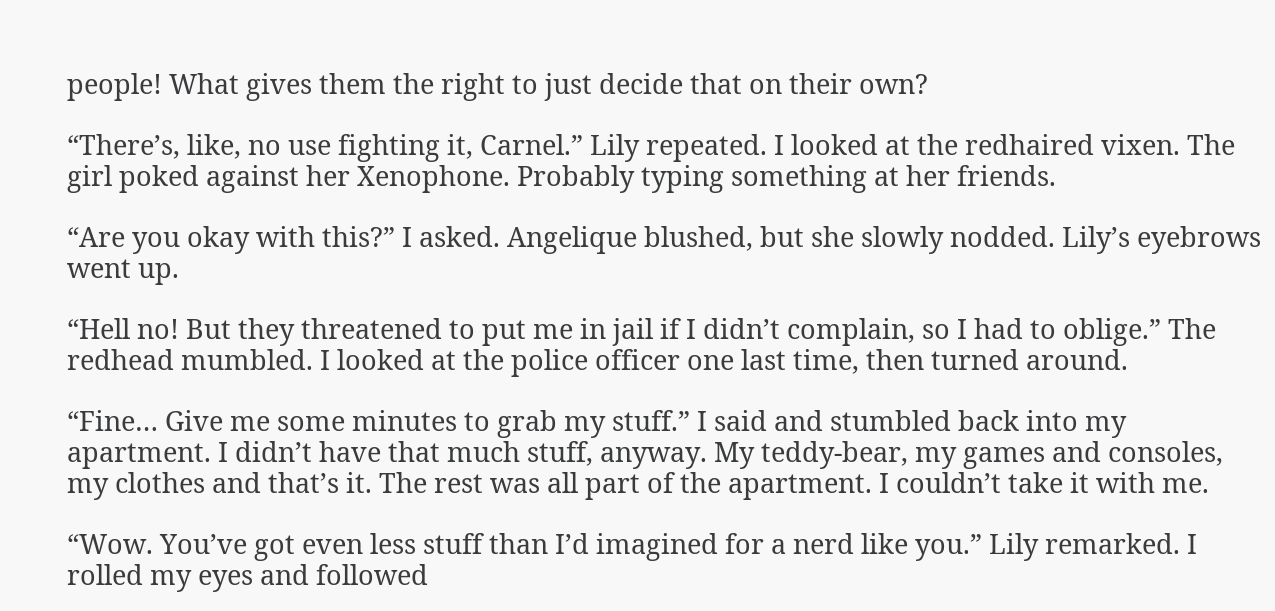people! What gives them the right to just decide that on their own?

“There’s, like, no use fighting it, Carnel.” Lily repeated. I looked at the redhaired vixen. The girl poked against her Xenophone. Probably typing something at her friends.

“Are you okay with this?” I asked. Angelique blushed, but she slowly nodded. Lily’s eyebrows went up.

“Hell no! But they threatened to put me in jail if I didn’t complain, so I had to oblige.” The redhead mumbled. I looked at the police officer one last time, then turned around.

“Fine… Give me some minutes to grab my stuff.” I said and stumbled back into my apartment. I didn’t have that much stuff, anyway. My teddy-bear, my games and consoles, my clothes and that’s it. The rest was all part of the apartment. I couldn’t take it with me.

“Wow. You’ve got even less stuff than I’d imagined for a nerd like you.” Lily remarked. I rolled my eyes and followed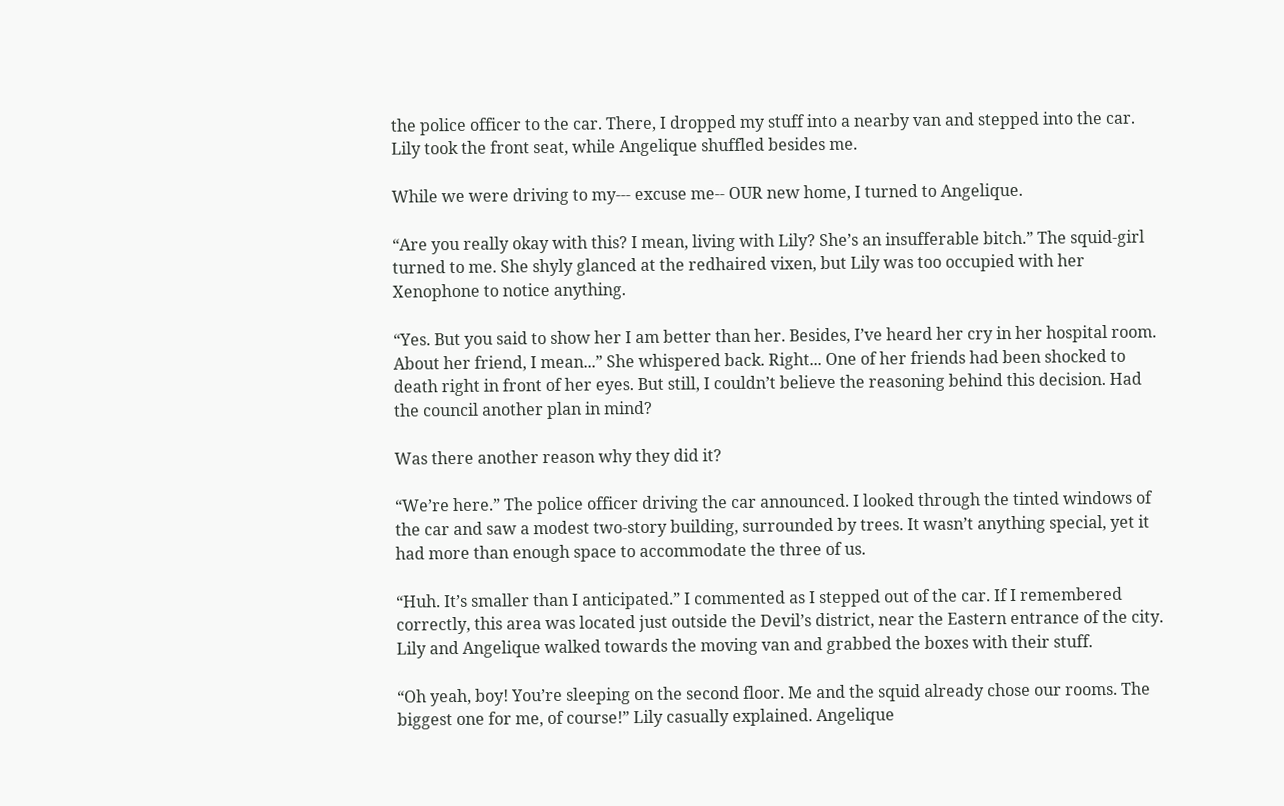the police officer to the car. There, I dropped my stuff into a nearby van and stepped into the car. Lily took the front seat, while Angelique shuffled besides me.

While we were driving to my--- excuse me-- OUR new home, I turned to Angelique.

“Are you really okay with this? I mean, living with Lily? She’s an insufferable bitch.” The squid-girl turned to me. She shyly glanced at the redhaired vixen, but Lily was too occupied with her Xenophone to notice anything.

“Yes. But you said to show her I am better than her. Besides, I’ve heard her cry in her hospital room. About her friend, I mean...” She whispered back. Right... One of her friends had been shocked to death right in front of her eyes. But still, I couldn’t believe the reasoning behind this decision. Had the council another plan in mind?

Was there another reason why they did it?

“We’re here.” The police officer driving the car announced. I looked through the tinted windows of the car and saw a modest two-story building, surrounded by trees. It wasn’t anything special, yet it had more than enough space to accommodate the three of us.

“Huh. It’s smaller than I anticipated.” I commented as I stepped out of the car. If I remembered correctly, this area was located just outside the Devil’s district, near the Eastern entrance of the city. Lily and Angelique walked towards the moving van and grabbed the boxes with their stuff.

“Oh yeah, boy! You’re sleeping on the second floor. Me and the squid already chose our rooms. The biggest one for me, of course!” Lily casually explained. Angelique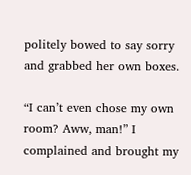politely bowed to say sorry and grabbed her own boxes.

“I can’t even chose my own room? Aww, man!” I complained and brought my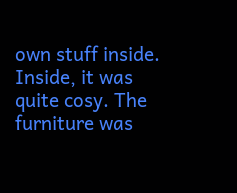own stuff inside. Inside, it was quite cosy. The furniture was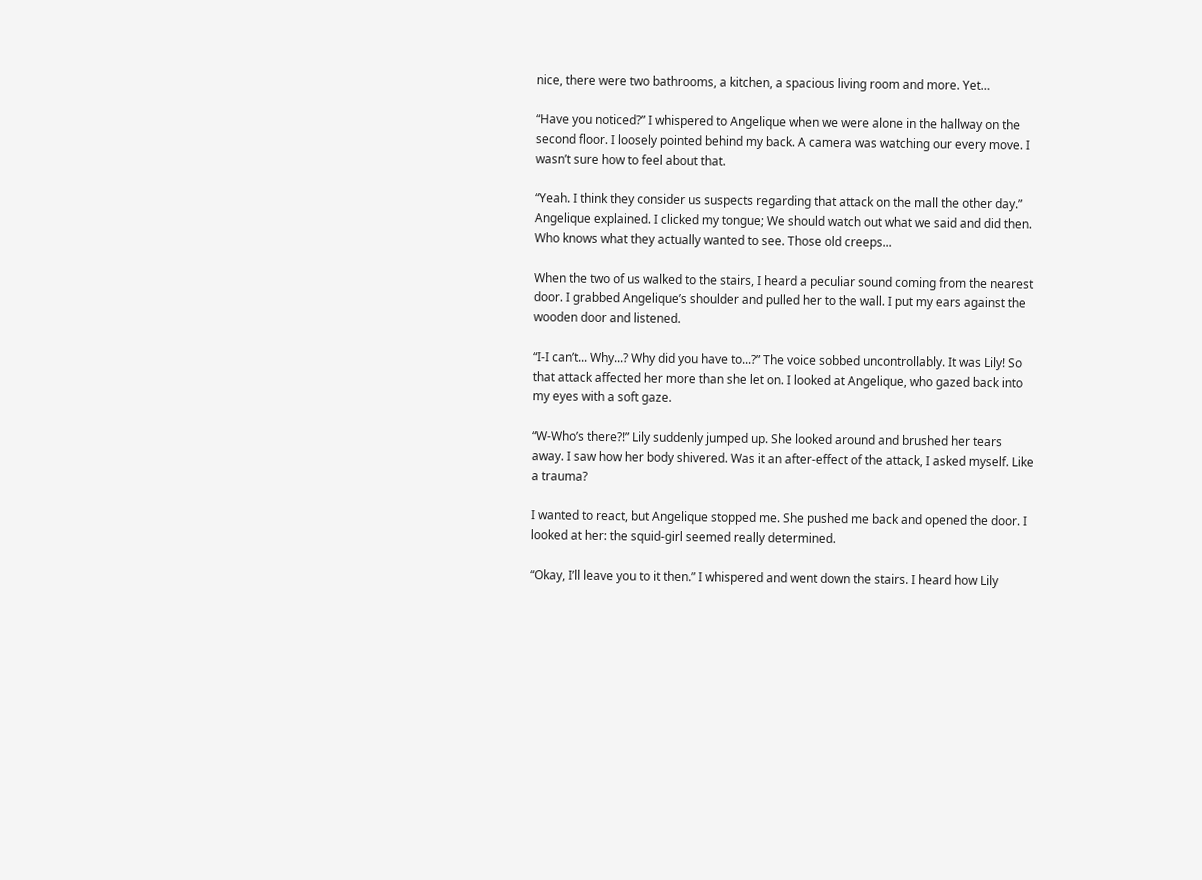nice, there were two bathrooms, a kitchen, a spacious living room and more. Yet…

“Have you noticed?” I whispered to Angelique when we were alone in the hallway on the second floor. I loosely pointed behind my back. A camera was watching our every move. I wasn’t sure how to feel about that.

“Yeah. I think they consider us suspects regarding that attack on the mall the other day.” Angelique explained. I clicked my tongue; We should watch out what we said and did then. Who knows what they actually wanted to see. Those old creeps...

When the two of us walked to the stairs, I heard a peculiar sound coming from the nearest door. I grabbed Angelique’s shoulder and pulled her to the wall. I put my ears against the wooden door and listened.

“I-I can’t... Why...? Why did you have to...?” The voice sobbed uncontrollably. It was Lily! So that attack affected her more than she let on. I looked at Angelique, who gazed back into my eyes with a soft gaze.

“W-Who’s there?!” Lily suddenly jumped up. She looked around and brushed her tears away. I saw how her body shivered. Was it an after-effect of the attack, I asked myself. Like a trauma?

I wanted to react, but Angelique stopped me. She pushed me back and opened the door. I looked at her: the squid-girl seemed really determined.

“Okay, I’ll leave you to it then.” I whispered and went down the stairs. I heard how Lily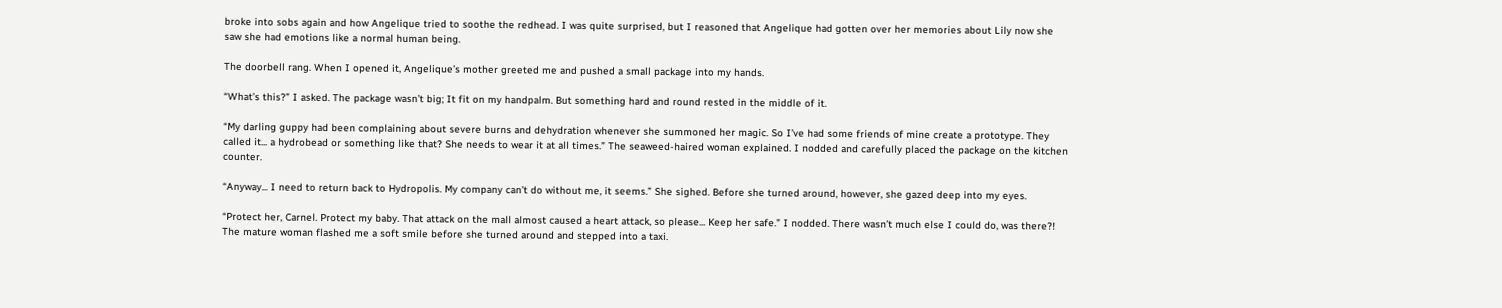broke into sobs again and how Angelique tried to soothe the redhead. I was quite surprised, but I reasoned that Angelique had gotten over her memories about Lily now she saw she had emotions like a normal human being.

The doorbell rang. When I opened it, Angelique’s mother greeted me and pushed a small package into my hands.

“What’s this?” I asked. The package wasn’t big; It fit on my handpalm. But something hard and round rested in the middle of it.

“My darling guppy had been complaining about severe burns and dehydration whenever she summoned her magic. So I’ve had some friends of mine create a prototype. They called it... a hydrobead or something like that? She needs to wear it at all times.” The seaweed-haired woman explained. I nodded and carefully placed the package on the kitchen counter.

“Anyway... I need to return back to Hydropolis. My company can’t do without me, it seems.” She sighed. Before she turned around, however, she gazed deep into my eyes.

“Protect her, Carnel. Protect my baby. That attack on the mall almost caused a heart attack, so please... Keep her safe.” I nodded. There wasn’t much else I could do, was there?! The mature woman flashed me a soft smile before she turned around and stepped into a taxi.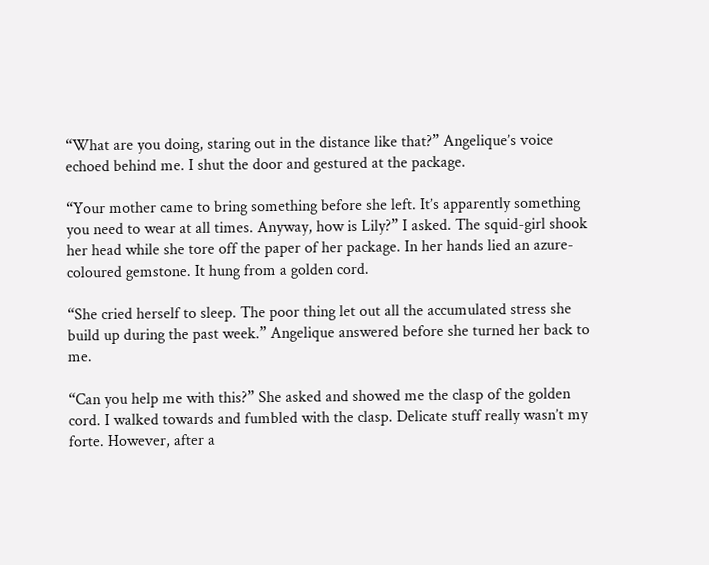“What are you doing, staring out in the distance like that?” Angelique’s voice echoed behind me. I shut the door and gestured at the package.

“Your mother came to bring something before she left. It’s apparently something you need to wear at all times. Anyway, how is Lily?” I asked. The squid-girl shook her head while she tore off the paper of her package. In her hands lied an azure-coloured gemstone. It hung from a golden cord.

“She cried herself to sleep. The poor thing let out all the accumulated stress she build up during the past week.” Angelique answered before she turned her back to me.

“Can you help me with this?” She asked and showed me the clasp of the golden cord. I walked towards and fumbled with the clasp. Delicate stuff really wasn’t my forte. However, after a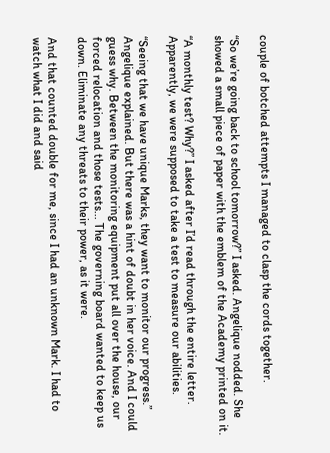couple of botched attempts I managed to clasp the cords together.

“So we’re going back to school tomorrow?” I asked. Angelique nodded. She showed a small piece of paper with the emblem of the Academy printed on it.

“A monthly test? Why?” I asked after I’d read through the entire letter. Apparently, we were supposed to take a test to measure our abilities.

“Seeing that we have unique Marks, they want to monitor our progress.” Angelique explained. But there was a hint of doubt in her voice. And I could guess why. Between the monitoring equipment put all over the house, our forced relocation and those tests... The governing board wanted to keep us down. Eliminate any threats to their power, as it were.

And that counted double for me, since I had an unknown Mark. I had to watch what I did and said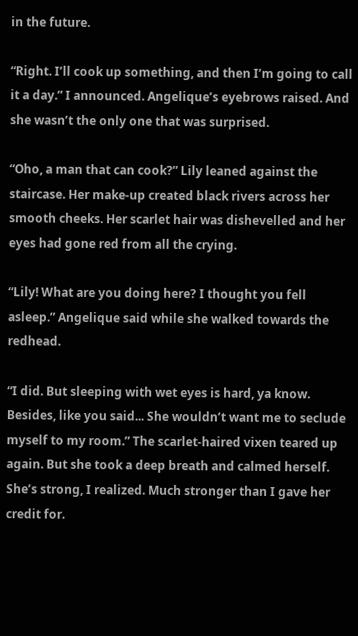in the future.

“Right. I’ll cook up something, and then I’m going to call it a day.” I announced. Angelique’s eyebrows raised. And she wasn’t the only one that was surprised.

“Oho, a man that can cook?” Lily leaned against the staircase. Her make-up created black rivers across her smooth cheeks. Her scarlet hair was dishevelled and her eyes had gone red from all the crying.

“Lily! What are you doing here? I thought you fell asleep.” Angelique said while she walked towards the redhead.

“I did. But sleeping with wet eyes is hard, ya know. Besides, like you said... She wouldn’t want me to seclude myself to my room.” The scarlet-haired vixen teared up again. But she took a deep breath and calmed herself. She’s strong, I realized. Much stronger than I gave her credit for.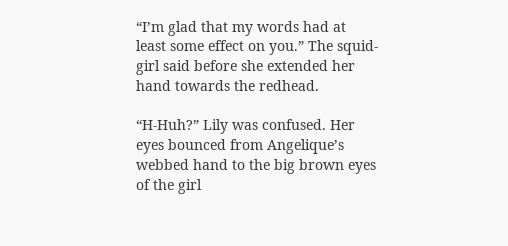“I’m glad that my words had at least some effect on you.” The squid-girl said before she extended her hand towards the redhead.

“H-Huh?” Lily was confused. Her eyes bounced from Angelique’s webbed hand to the big brown eyes of the girl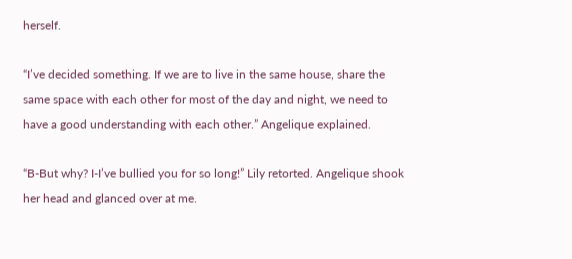herself.

“I’ve decided something. If we are to live in the same house, share the same space with each other for most of the day and night, we need to have a good understanding with each other.” Angelique explained.

“B-But why? I-I’ve bullied you for so long!” Lily retorted. Angelique shook her head and glanced over at me.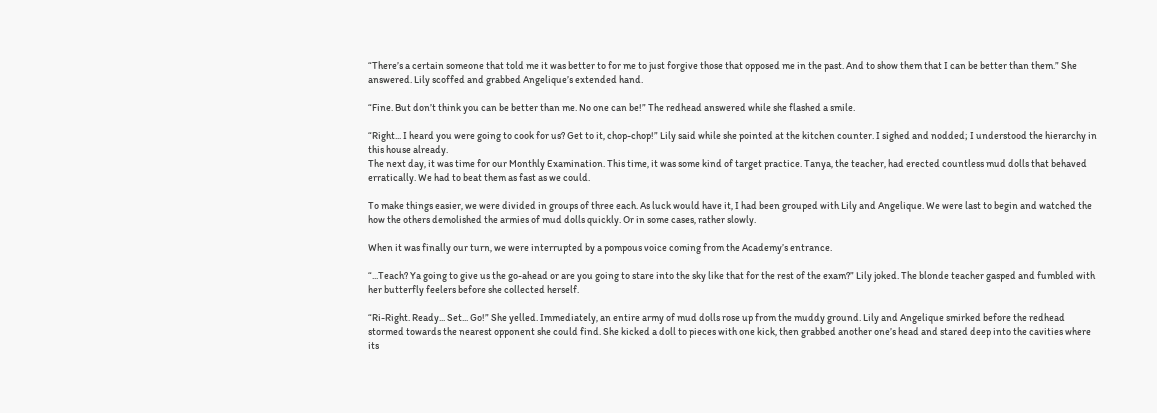“There’s a certain someone that told me it was better to for me to just forgive those that opposed me in the past. And to show them that I can be better than them.” She answered. Lily scoffed and grabbed Angelique’s extended hand.

“Fine. But don’t think you can be better than me. No one can be!” The redhead answered while she flashed a smile.

“Right... I heard you were going to cook for us? Get to it, chop-chop!” Lily said while she pointed at the kitchen counter. I sighed and nodded; I understood the hierarchy in this house already.
The next day, it was time for our Monthly Examination. This time, it was some kind of target practice. Tanya, the teacher, had erected countless mud dolls that behaved erratically. We had to beat them as fast as we could.

To make things easier, we were divided in groups of three each. As luck would have it, I had been grouped with Lily and Angelique. We were last to begin and watched the how the others demolished the armies of mud dolls quickly. Or in some cases, rather slowly.

When it was finally our turn, we were interrupted by a pompous voice coming from the Academy’s entrance.

“...Teach? Ya going to give us the go-ahead or are you going to stare into the sky like that for the rest of the exam?” Lily joked. The blonde teacher gasped and fumbled with her butterfly feelers before she collected herself.

“Ri-Right. Ready... Set... Go!” She yelled. Immediately, an entire army of mud dolls rose up from the muddy ground. Lily and Angelique smirked before the redhead stormed towards the nearest opponent she could find. She kicked a doll to pieces with one kick, then grabbed another one’s head and stared deep into the cavities where its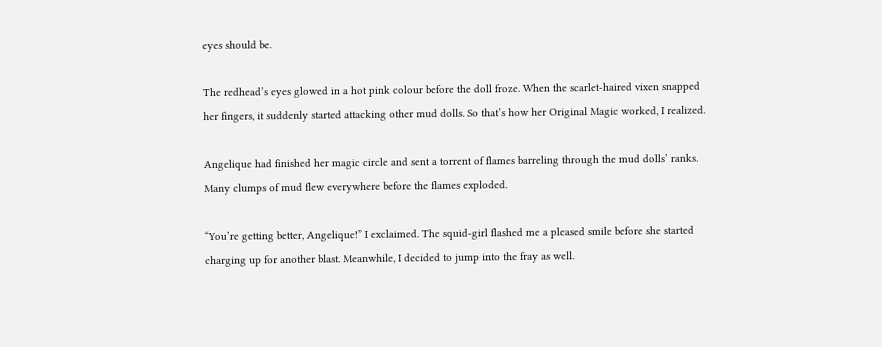eyes should be.

The redhead’s eyes glowed in a hot pink colour before the doll froze. When the scarlet-haired vixen snapped her fingers, it suddenly started attacking other mud dolls. So that’s how her Original Magic worked, I realized.

Angelique had finished her magic circle and sent a torrent of flames barreling through the mud dolls’ ranks. Many clumps of mud flew everywhere before the flames exploded.

“You’re getting better, Angelique!” I exclaimed. The squid-girl flashed me a pleased smile before she started charging up for another blast. Meanwhile, I decided to jump into the fray as well.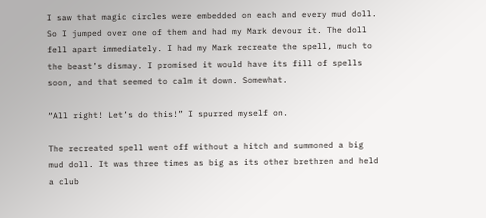I saw that magic circles were embedded on each and every mud doll. So I jumped over one of them and had my Mark devour it. The doll fell apart immediately. I had my Mark recreate the spell, much to the beast’s dismay. I promised it would have its fill of spells soon, and that seemed to calm it down. Somewhat.

“All right! Let’s do this!” I spurred myself on.

The recreated spell went off without a hitch and summoned a big mud doll. It was three times as big as its other brethren and held a club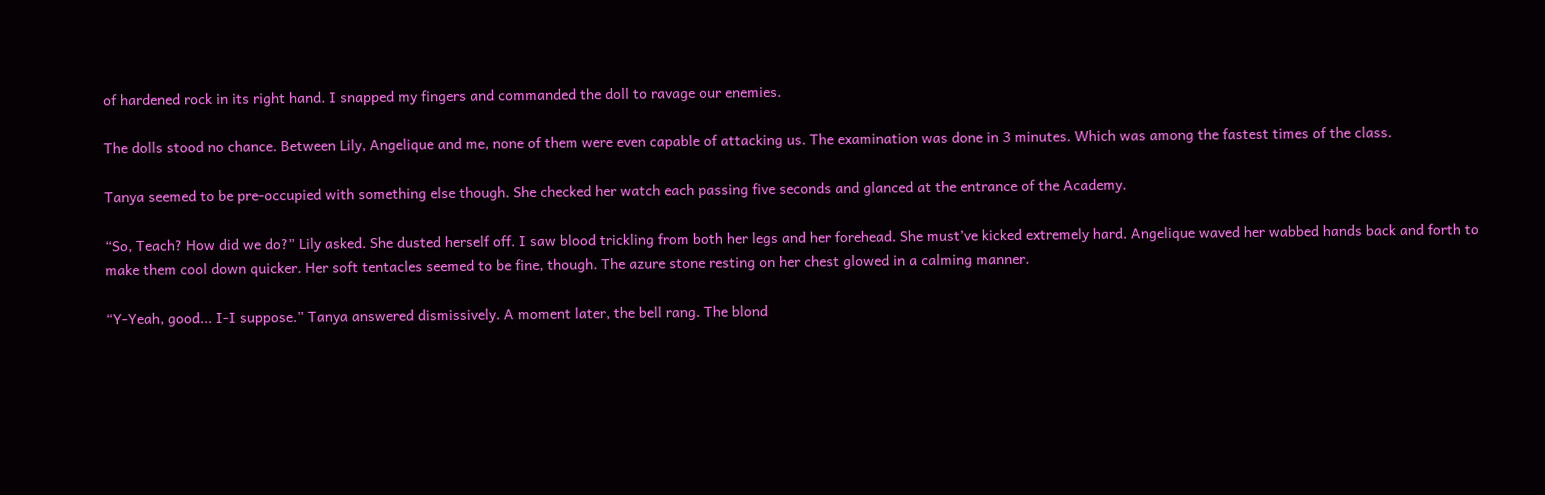of hardened rock in its right hand. I snapped my fingers and commanded the doll to ravage our enemies.

The dolls stood no chance. Between Lily, Angelique and me, none of them were even capable of attacking us. The examination was done in 3 minutes. Which was among the fastest times of the class.

Tanya seemed to be pre-occupied with something else though. She checked her watch each passing five seconds and glanced at the entrance of the Academy.

“So, Teach? How did we do?” Lily asked. She dusted herself off. I saw blood trickling from both her legs and her forehead. She must’ve kicked extremely hard. Angelique waved her wabbed hands back and forth to make them cool down quicker. Her soft tentacles seemed to be fine, though. The azure stone resting on her chest glowed in a calming manner.

“Y-Yeah, good... I-I suppose.” Tanya answered dismissively. A moment later, the bell rang. The blond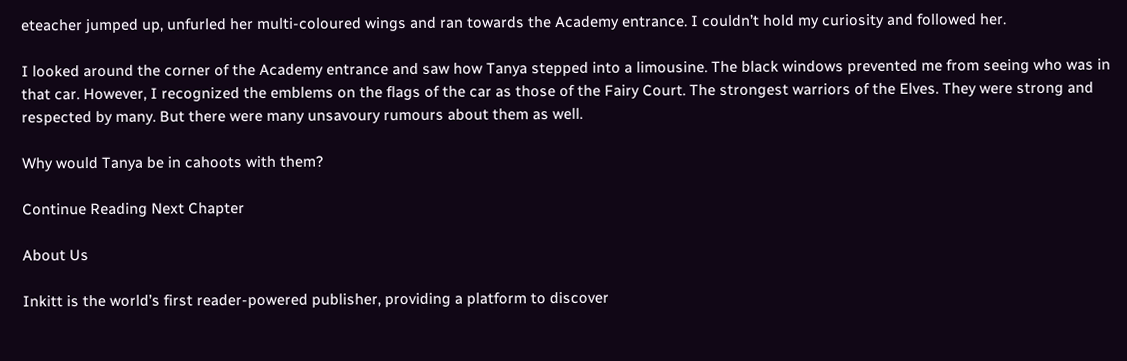eteacher jumped up, unfurled her multi-coloured wings and ran towards the Academy entrance. I couldn’t hold my curiosity and followed her.

I looked around the corner of the Academy entrance and saw how Tanya stepped into a limousine. The black windows prevented me from seeing who was in that car. However, I recognized the emblems on the flags of the car as those of the Fairy Court. The strongest warriors of the Elves. They were strong and respected by many. But there were many unsavoury rumours about them as well.

Why would Tanya be in cahoots with them?

Continue Reading Next Chapter

About Us

Inkitt is the world’s first reader-powered publisher, providing a platform to discover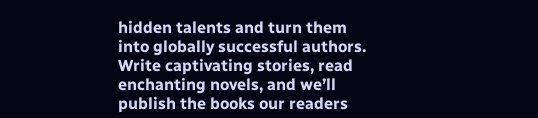hidden talents and turn them into globally successful authors. Write captivating stories, read enchanting novels, and we’ll publish the books our readers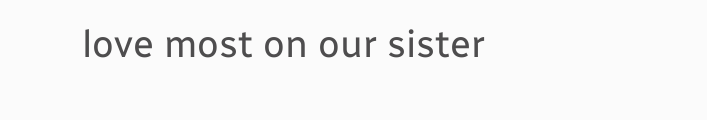love most on our sister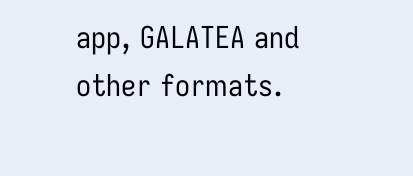app, GALATEA and other formats.